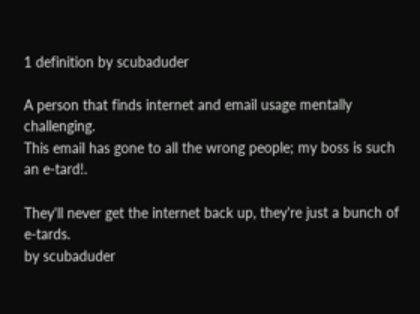1 definition by scubaduder

A person that finds internet and email usage mentally challenging.
This email has gone to all the wrong people; my boss is such an e-tard!.

They'll never get the internet back up, they're just a bunch of e-tards.
by scubaduder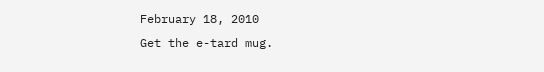February 18, 2010
Get the e-tard mug.